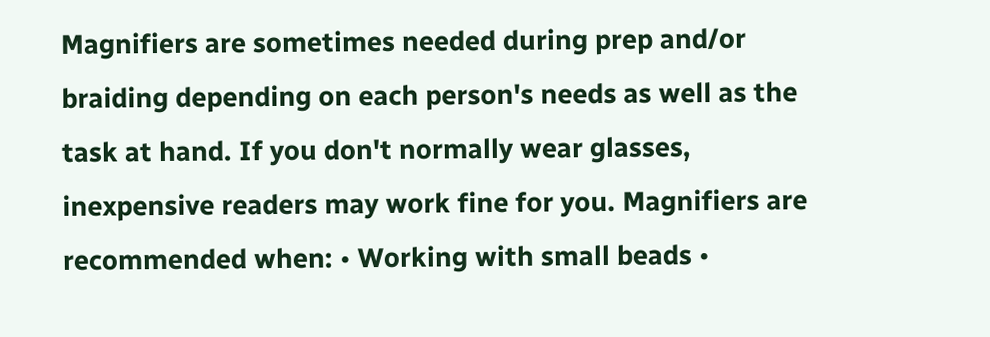Magnifiers are sometimes needed during prep and/or braiding depending on each person's needs as well as the task at hand. If you don't normally wear glasses, inexpensive readers may work fine for you. Magnifiers are recommended when: • Working with small beads •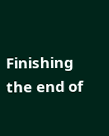Finishing the end of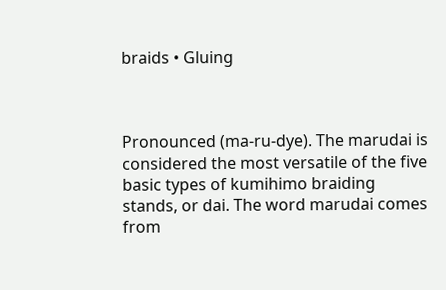braids • Gluing



Pronounced (ma-ru-dye). The marudai is considered the most versatile of the five basic types of kumihimo braiding stands, or dai. The word marudai comes from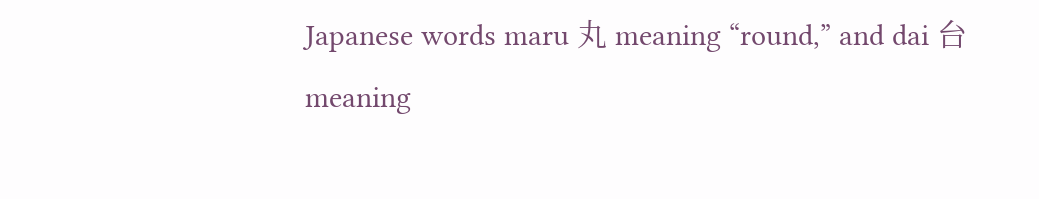Japanese words maru 丸 meaning “round,” and dai 台 meaning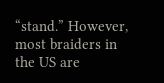“stand.” However, most braiders in the US are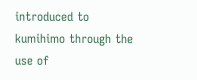introduced to kumihimo through the use of